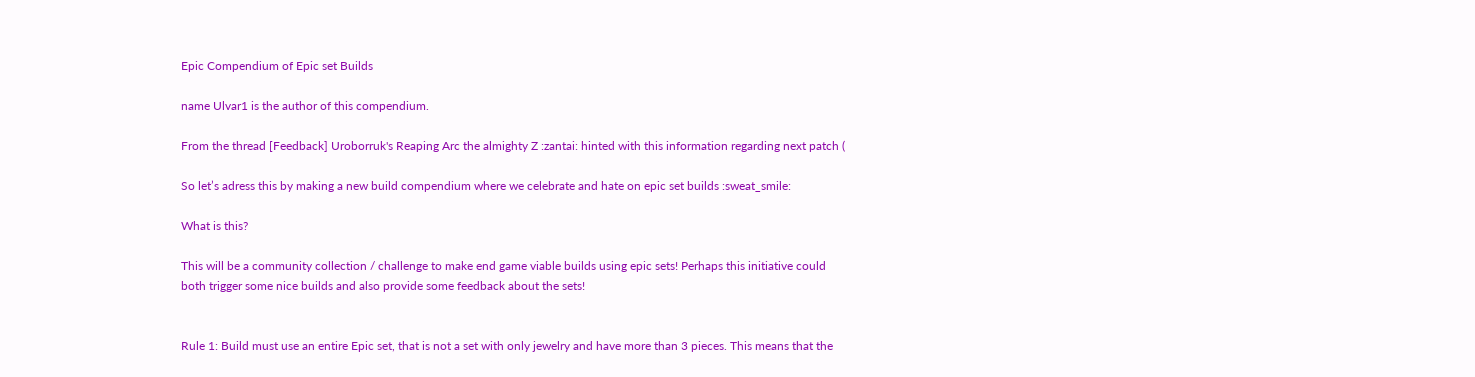Epic Compendium of Epic set Builds

name Ulvar1 is the author of this compendium.

From the thread [Feedback] Uroborruk's Reaping Arc the almighty Z :zantai: hinted with this information regarding next patch (

So let’s adress this by making a new build compendium where we celebrate and hate on epic set builds :sweat_smile:

What is this?

This will be a community collection / challenge to make end game viable builds using epic sets! Perhaps this initiative could both trigger some nice builds and also provide some feedback about the sets!


Rule 1: Build must use an entire Epic set, that is not a set with only jewelry and have more than 3 pieces. This means that the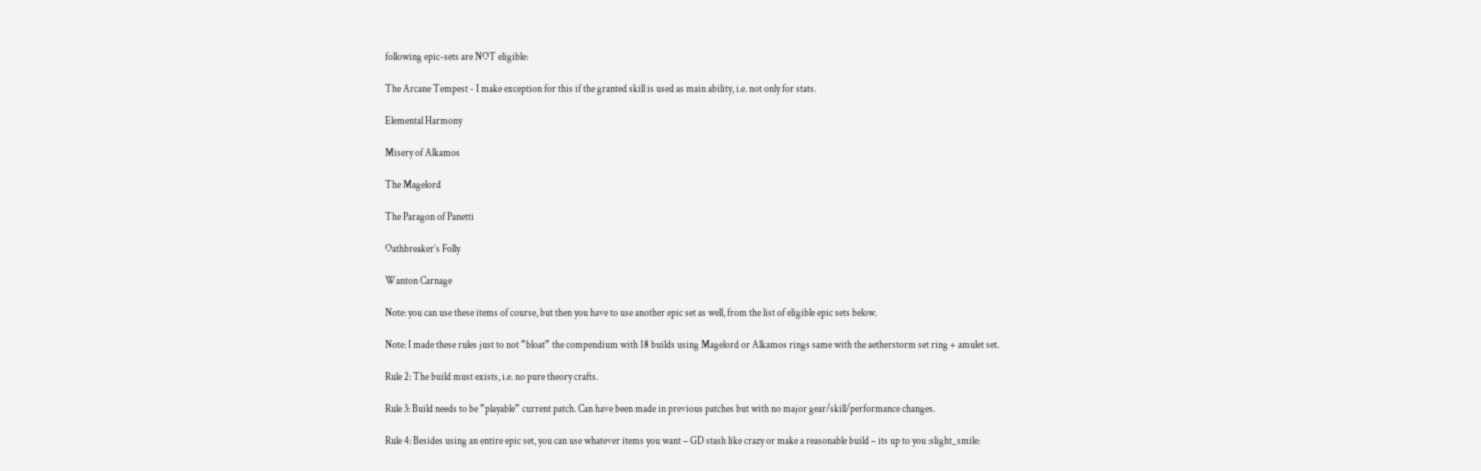following epic-sets are NOT eligible:

The Arcane Tempest - I make exception for this if the granted skill is used as main ability, i.e. not only for stats.

Elemental Harmony

Misery of Alkamos

The Magelord

The Paragon of Panetti

Oathbreaker’s Folly

Wanton Carnage

Note: you can use these items of course, but then you have to use another epic set as well, from the list of eligible epic sets below.

Note: I made these rules just to not ”bloat” the compendium with 18 builds using Magelord or Alkamos rings same with the aetherstorm set ring + amulet set.

Rule 2: The build must exists, i.e. no pure theory crafts.

Rule 3: Build needs to be ”playable” current patch. Can have been made in previous patches but with no major gear/skill/performance changes.

Rule 4: Besides using an entire epic set, you can use whatever items you want – GD stash like crazy or make a reasonable build – its up to you :slight_smile: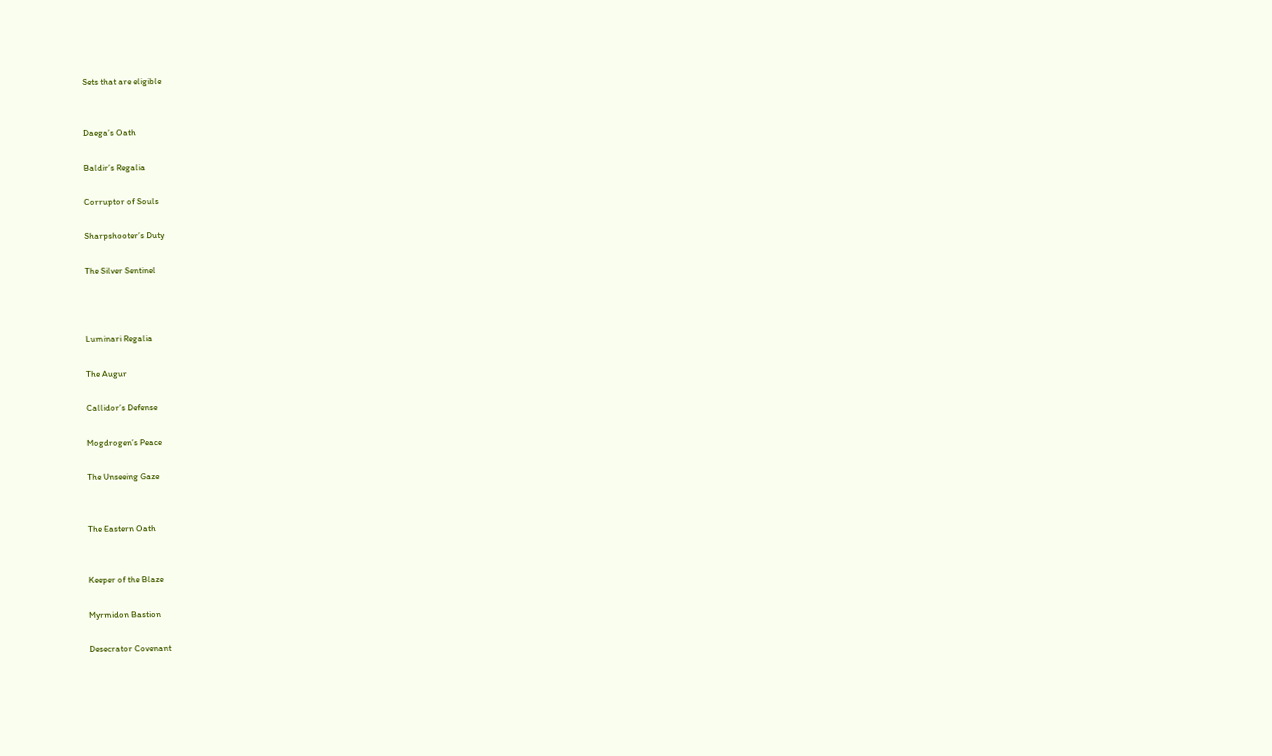Sets that are eligible


Daega’s Oath

Baldir’s Regalia

Corruptor of Souls

Sharpshooter’s Duty

The Silver Sentinel



Luminari Regalia

The Augur

Callidor’s Defense

Mogdrogen’s Peace

The Unseeing Gaze


The Eastern Oath


Keeper of the Blaze

Myrmidon Bastion

Desecrator Covenant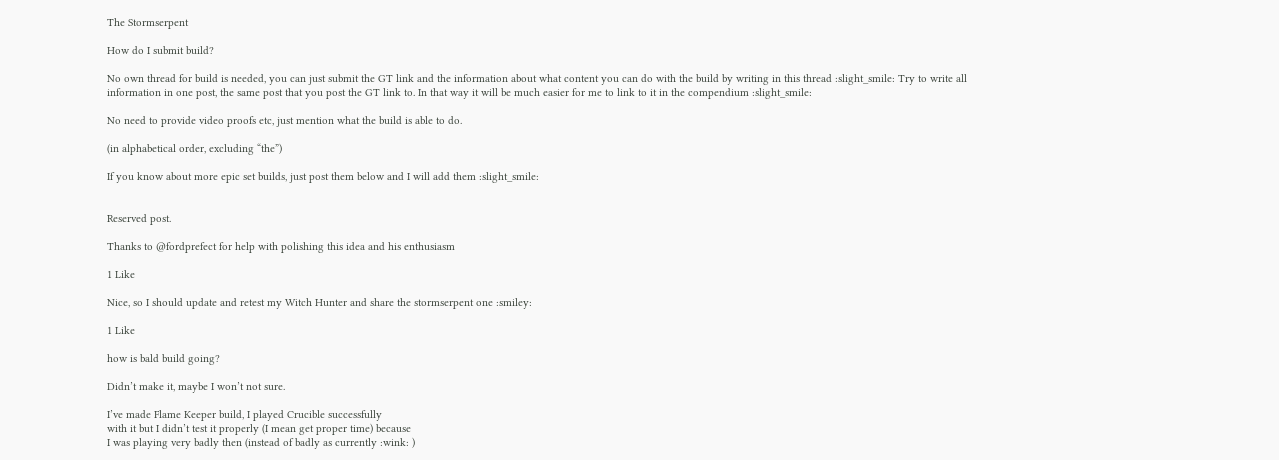The Stormserpent

How do I submit build?

No own thread for build is needed, you can just submit the GT link and the information about what content you can do with the build by writing in this thread :slight_smile: Try to write all information in one post, the same post that you post the GT link to. In that way it will be much easier for me to link to it in the compendium :slight_smile:

No need to provide video proofs etc, just mention what the build is able to do.

(in alphabetical order, excluding “the”)

If you know about more epic set builds, just post them below and I will add them :slight_smile:


Reserved post.

Thanks to @fordprefect for help with polishing this idea and his enthusiasm

1 Like

Nice, so I should update and retest my Witch Hunter and share the stormserpent one :smiley:

1 Like

how is bald build going?

Didn’t make it, maybe I won’t not sure.

I’ve made Flame Keeper build, I played Crucible successfully
with it but I didn’t test it properly (I mean get proper time) because
I was playing very badly then (instead of badly as currently :wink: )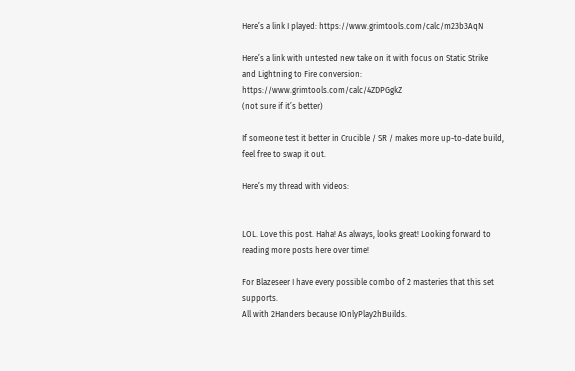Here’s a link I played: https://www.grimtools.com/calc/m23b3AqN

Here’s a link with untested new take on it with focus on Static Strike
and Lightning to Fire conversion: https://www.grimtools.com/calc/4ZDPGgkZ
(not sure if it’s better)

If someone test it better in Crucible / SR / makes more up-to-date build,
feel free to swap it out.

Here’s my thread with videos:


LOL. Love this post. Haha! As always, looks great! Looking forward to reading more posts here over time!

For Blazeseer I have every possible combo of 2 masteries that this set supports.
All with 2Handers because IOnlyPlay2hBuilds.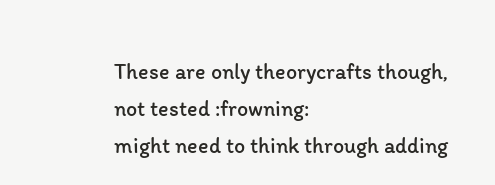These are only theorycrafts though, not tested :frowning:
might need to think through adding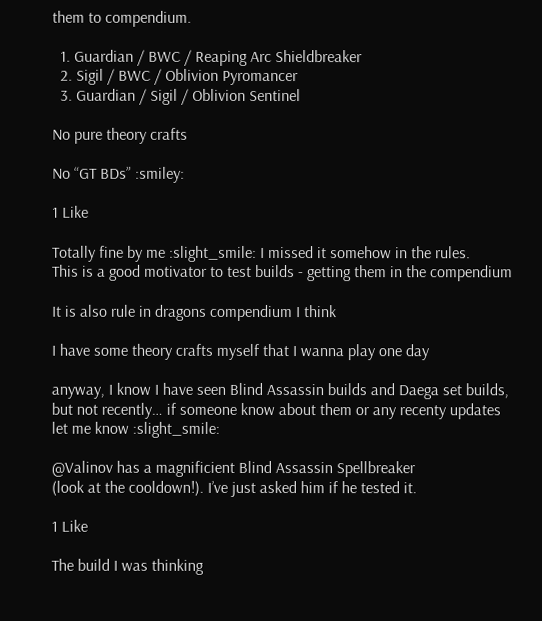them to compendium.

  1. Guardian / BWC / Reaping Arc Shieldbreaker
  2. Sigil / BWC / Oblivion Pyromancer
  3. Guardian / Sigil / Oblivion Sentinel

No pure theory crafts

No “GT BDs” :smiley:

1 Like

Totally fine by me :slight_smile: I missed it somehow in the rules.
This is a good motivator to test builds - getting them in the compendium

It is also rule in dragons compendium I think

I have some theory crafts myself that I wanna play one day

anyway, I know I have seen Blind Assassin builds and Daega set builds, but not recently… if someone know about them or any recenty updates let me know :slight_smile:

@Valinov has a magnificient Blind Assassin Spellbreaker
(look at the cooldown!). I’ve just asked him if he tested it.

1 Like

The build I was thinking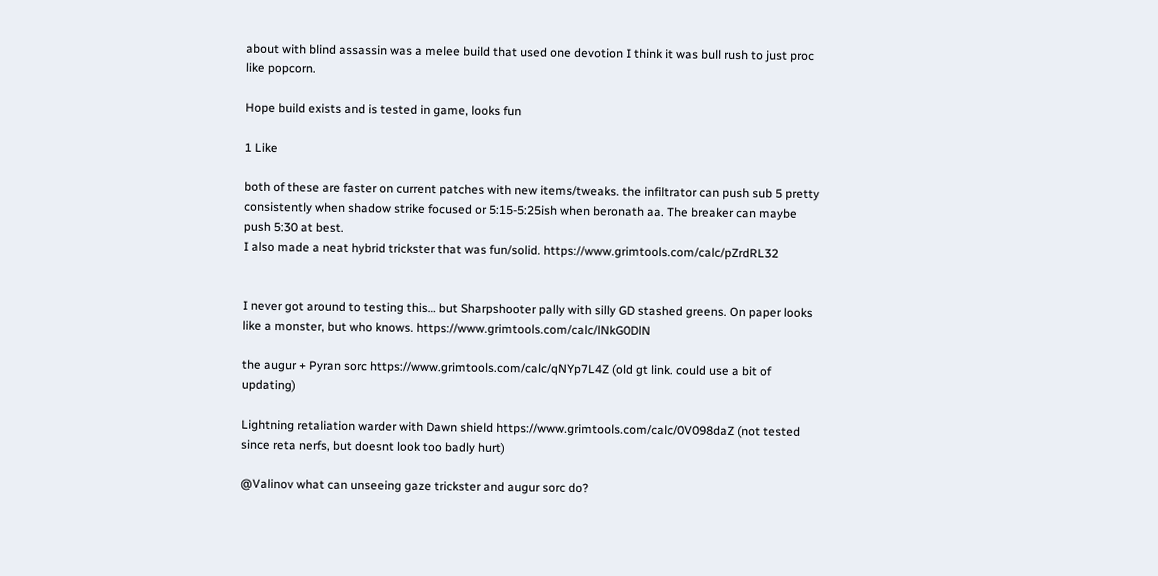about with blind assassin was a melee build that used one devotion I think it was bull rush to just proc like popcorn.

Hope build exists and is tested in game, looks fun

1 Like

both of these are faster on current patches with new items/tweaks. the infiltrator can push sub 5 pretty consistently when shadow strike focused or 5:15-5:25ish when beronath aa. The breaker can maybe push 5:30 at best.
I also made a neat hybrid trickster that was fun/solid. https://www.grimtools.com/calc/pZrdRL32


I never got around to testing this… but Sharpshooter pally with silly GD stashed greens. On paper looks like a monster, but who knows. https://www.grimtools.com/calc/lNkG0DlN

the augur + Pyran sorc https://www.grimtools.com/calc/qNYp7L4Z (old gt link. could use a bit of updating)

Lightning retaliation warder with Dawn shield https://www.grimtools.com/calc/0V098daZ (not tested since reta nerfs, but doesnt look too badly hurt)

@Valinov what can unseeing gaze trickster and augur sorc do?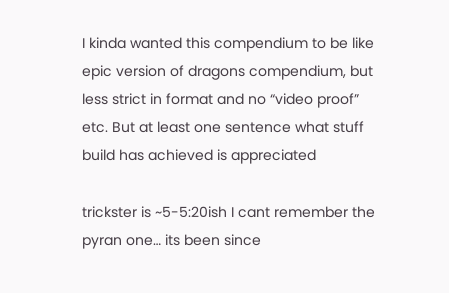I kinda wanted this compendium to be like epic version of dragons compendium, but less strict in format and no “video proof” etc. But at least one sentence what stuff build has achieved is appreciated

trickster is ~5-5:20ish I cant remember the pyran one… its been since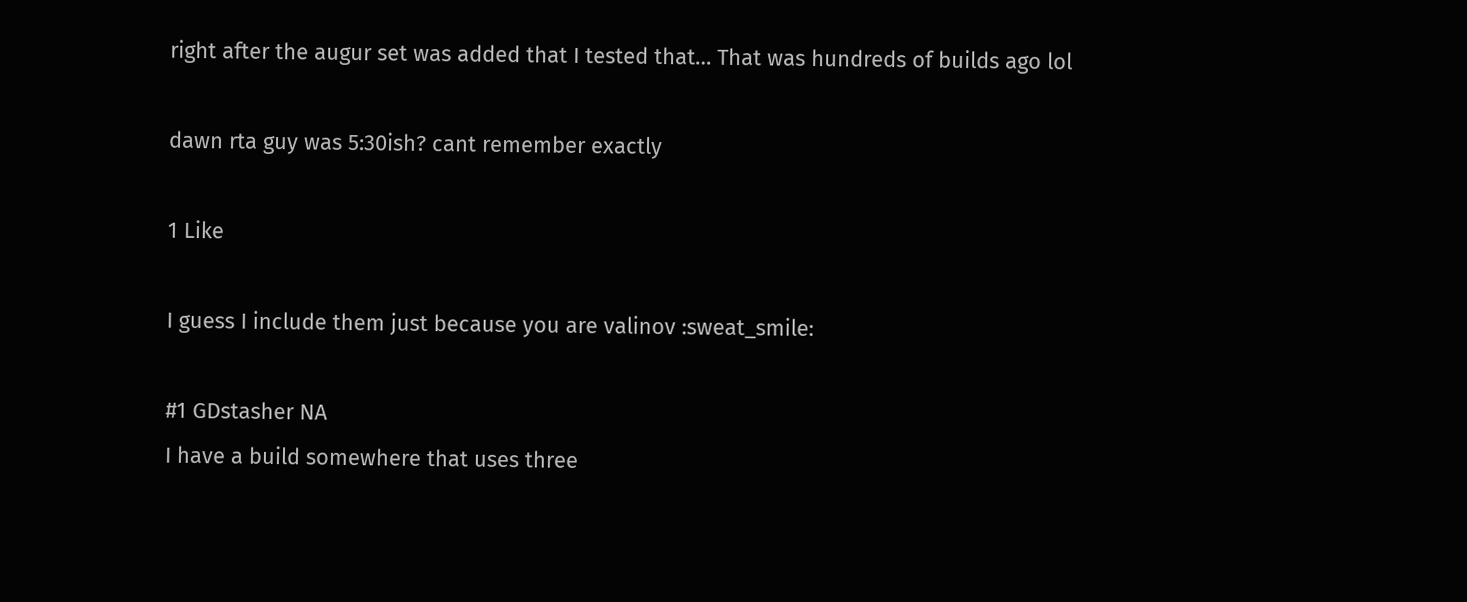right after the augur set was added that I tested that… That was hundreds of builds ago lol

dawn rta guy was 5:30ish? cant remember exactly

1 Like

I guess I include them just because you are valinov :sweat_smile:

#1 GDstasher NA
I have a build somewhere that uses three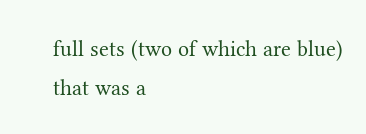full sets (two of which are blue) that was a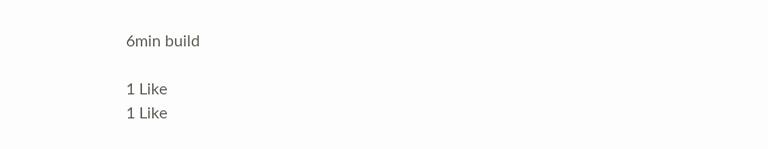6min build

1 Like
1 Like